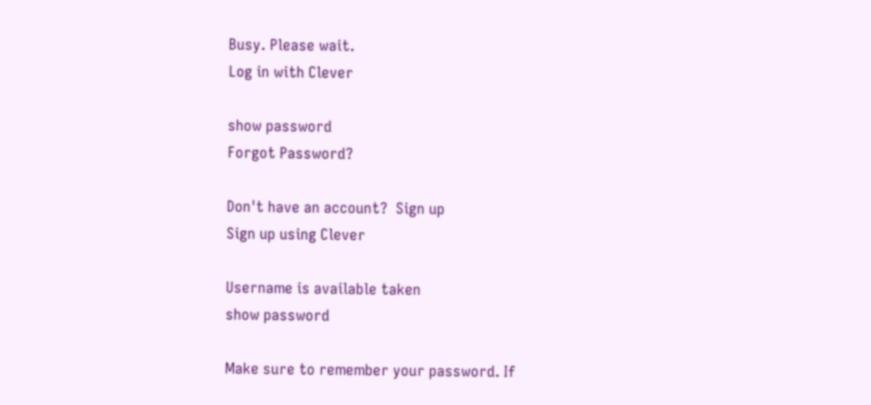Busy. Please wait.
Log in with Clever

show password
Forgot Password?

Don't have an account?  Sign up
Sign up using Clever

Username is available taken
show password

Make sure to remember your password. If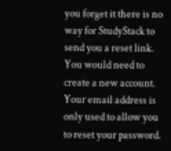you forget it there is no way for StudyStack to send you a reset link. You would need to create a new account.
Your email address is only used to allow you to reset your password.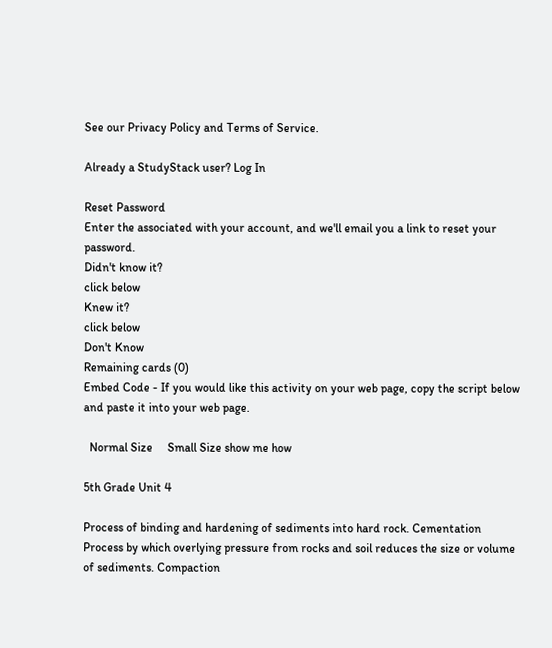See our Privacy Policy and Terms of Service.

Already a StudyStack user? Log In

Reset Password
Enter the associated with your account, and we'll email you a link to reset your password.
Didn't know it?
click below
Knew it?
click below
Don't Know
Remaining cards (0)
Embed Code - If you would like this activity on your web page, copy the script below and paste it into your web page.

  Normal Size     Small Size show me how

5th Grade Unit 4

Process of binding and hardening of sediments into hard rock. Cementation
Process by which overlying pressure from rocks and soil reduces the size or volume of sediments. Compaction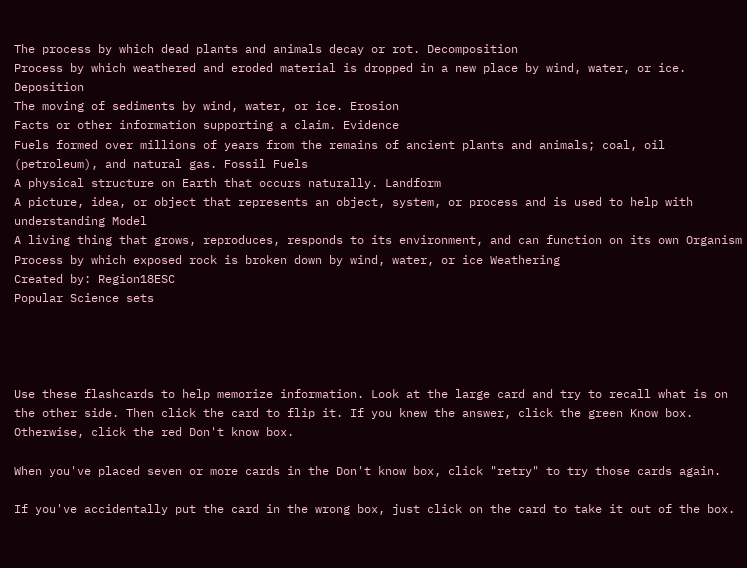The process by which dead plants and animals decay or rot. Decomposition
Process by which weathered and eroded material is dropped in a new place by wind, water, or ice. Deposition
The moving of sediments by wind, water, or ice. Erosion
Facts or other information supporting a claim. Evidence
Fuels formed over millions of years from the remains of ancient plants and animals; coal, oil (petroleum), and natural gas. Fossil Fuels
A physical structure on Earth that occurs naturally. Landform
A picture, idea, or object that represents an object, system, or process and is used to help with understanding Model
A living thing that grows, reproduces, responds to its environment, and can function on its own Organism
Process by which exposed rock is broken down by wind, water, or ice Weathering
Created by: Region18ESC
Popular Science sets




Use these flashcards to help memorize information. Look at the large card and try to recall what is on the other side. Then click the card to flip it. If you knew the answer, click the green Know box. Otherwise, click the red Don't know box.

When you've placed seven or more cards in the Don't know box, click "retry" to try those cards again.

If you've accidentally put the card in the wrong box, just click on the card to take it out of the box.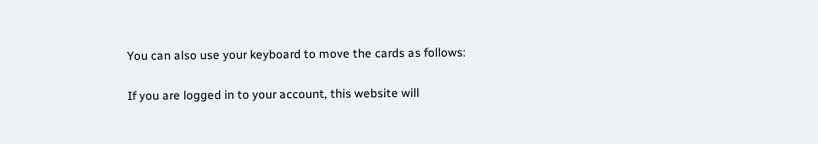You can also use your keyboard to move the cards as follows:

If you are logged in to your account, this website will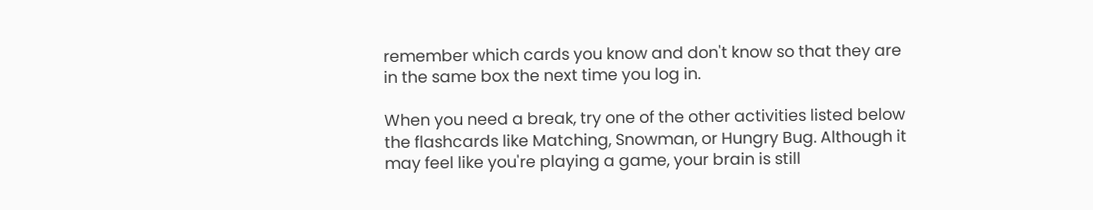remember which cards you know and don't know so that they are in the same box the next time you log in.

When you need a break, try one of the other activities listed below the flashcards like Matching, Snowman, or Hungry Bug. Although it may feel like you're playing a game, your brain is still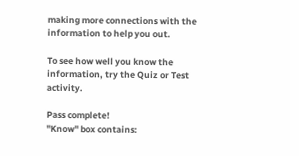making more connections with the information to help you out.

To see how well you know the information, try the Quiz or Test activity.

Pass complete!
"Know" box contains: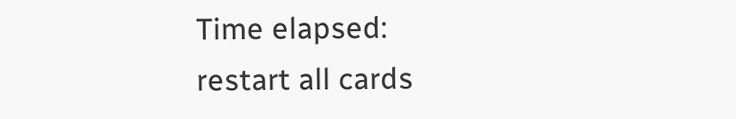Time elapsed:
restart all cards